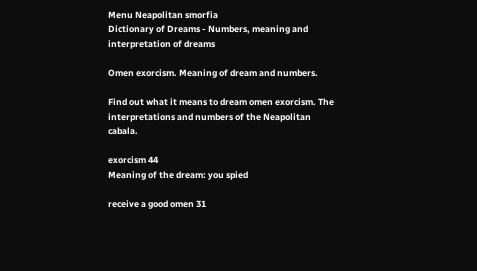Menu Neapolitan smorfia
Dictionary of Dreams - Numbers, meaning and interpretation of dreams

Omen exorcism. Meaning of dream and numbers.

Find out what it means to dream omen exorcism. The interpretations and numbers of the Neapolitan cabala.

exorcism 44
Meaning of the dream: you spied

receive a good omen 31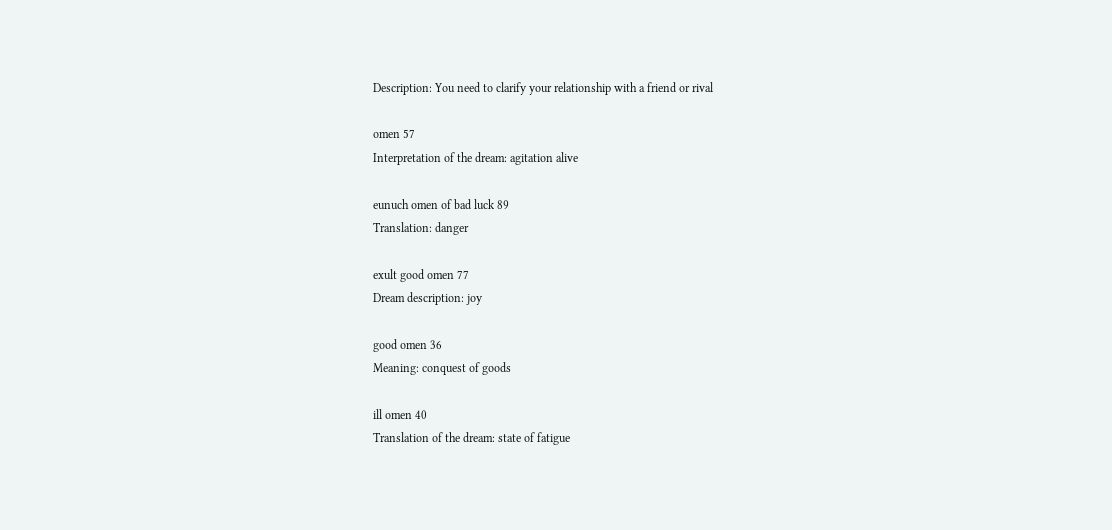Description: You need to clarify your relationship with a friend or rival

omen 57
Interpretation of the dream: agitation alive

eunuch omen of bad luck 89
Translation: danger

exult good omen 77
Dream description: joy

good omen 36
Meaning: conquest of goods

ill omen 40
Translation of the dream: state of fatigue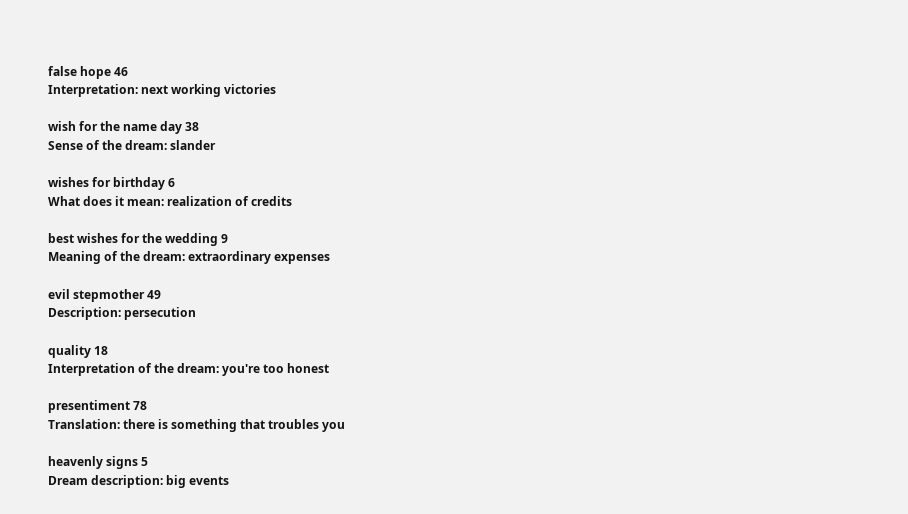false hope 46
Interpretation: next working victories

wish for the name day 38
Sense of the dream: slander

wishes for birthday 6
What does it mean: realization of credits

best wishes for the wedding 9
Meaning of the dream: extraordinary expenses

evil stepmother 49
Description: persecution

quality 18
Interpretation of the dream: you're too honest

presentiment 78
Translation: there is something that troubles you

heavenly signs 5
Dream description: big events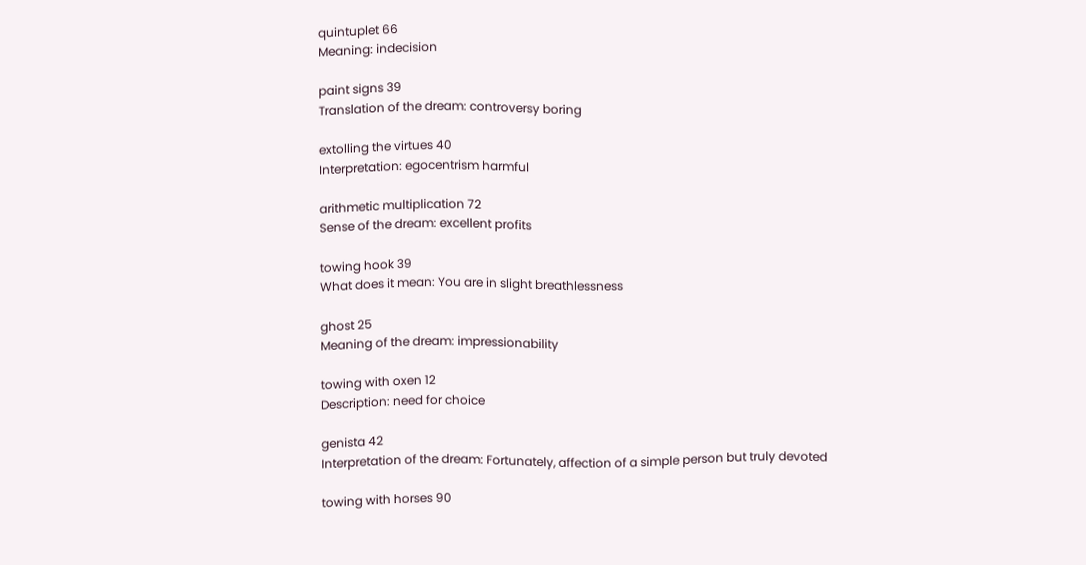quintuplet 66
Meaning: indecision

paint signs 39
Translation of the dream: controversy boring

extolling the virtues 40
Interpretation: egocentrism harmful

arithmetic multiplication 72
Sense of the dream: excellent profits

towing hook 39
What does it mean: You are in slight breathlessness

ghost 25
Meaning of the dream: impressionability

towing with oxen 12
Description: need for choice

genista 42
Interpretation of the dream: Fortunately, affection of a simple person but truly devoted

towing with horses 90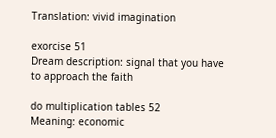Translation: vivid imagination

exorcise 51
Dream description: signal that you have to approach the faith

do multiplication tables 52
Meaning: economic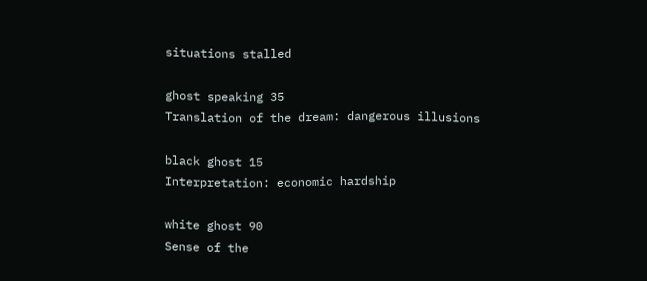situations stalled

ghost speaking 35
Translation of the dream: dangerous illusions

black ghost 15
Interpretation: economic hardship

white ghost 90
Sense of the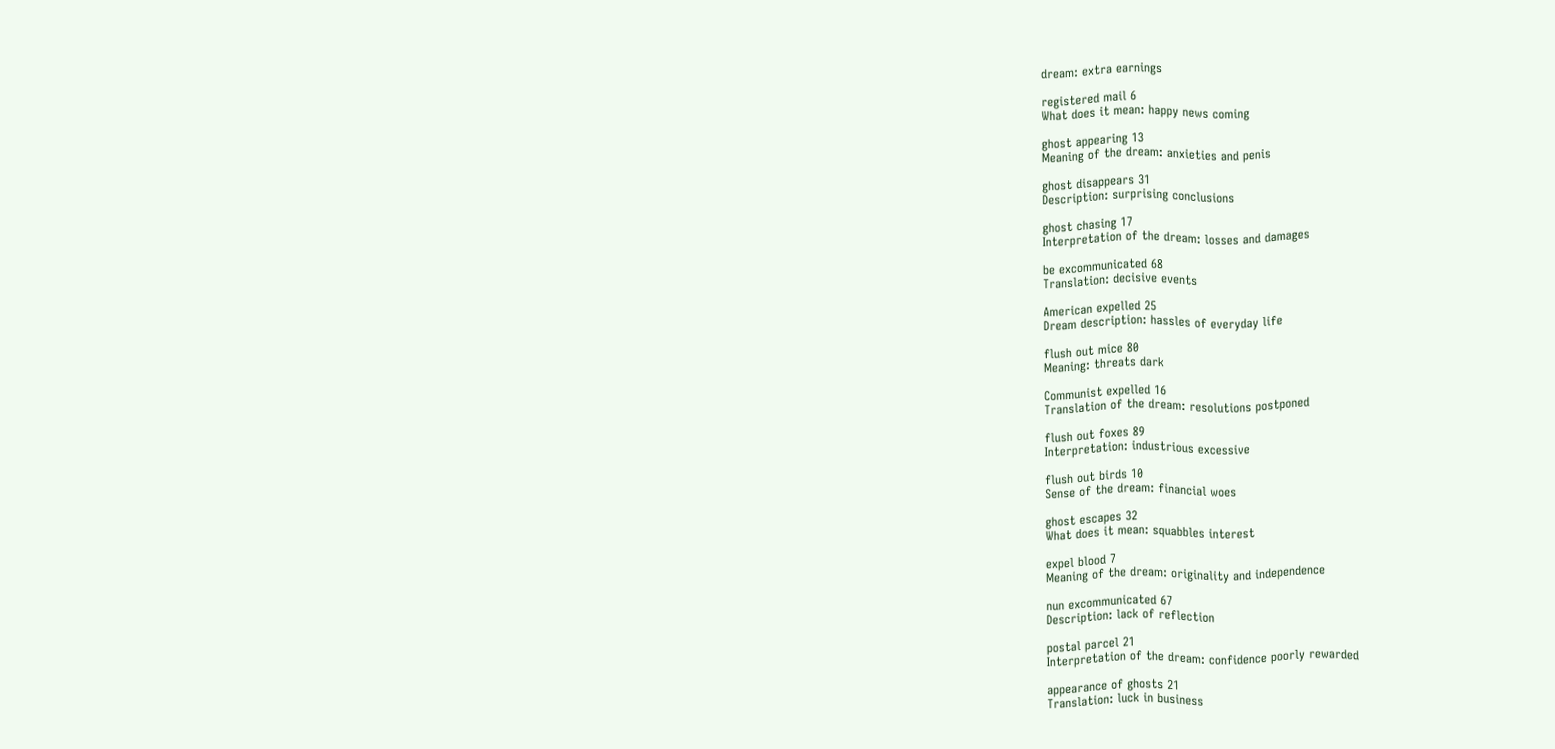dream: extra earnings

registered mail 6
What does it mean: happy news coming

ghost appearing 13
Meaning of the dream: anxieties and penis

ghost disappears 31
Description: surprising conclusions

ghost chasing 17
Interpretation of the dream: losses and damages

be excommunicated 68
Translation: decisive events

American expelled 25
Dream description: hassles of everyday life

flush out mice 80
Meaning: threats dark

Communist expelled 16
Translation of the dream: resolutions postponed

flush out foxes 89
Interpretation: industrious excessive

flush out birds 10
Sense of the dream: financial woes

ghost escapes 32
What does it mean: squabbles interest

expel blood 7
Meaning of the dream: originality and independence

nun excommunicated 67
Description: lack of reflection

postal parcel 21
Interpretation of the dream: confidence poorly rewarded

appearance of ghosts 21
Translation: luck in business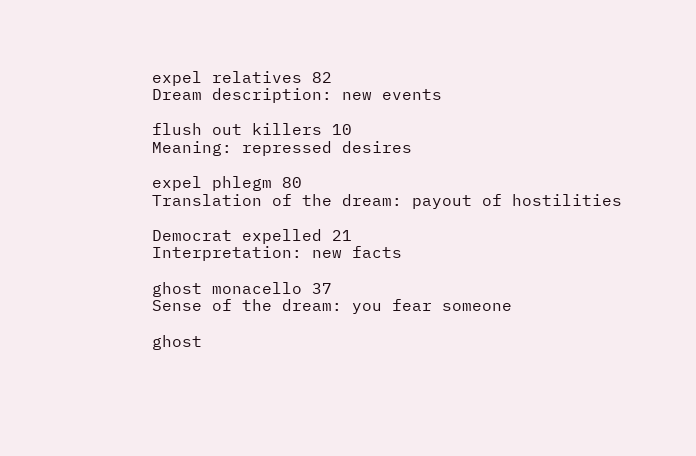expel relatives 82
Dream description: new events

flush out killers 10
Meaning: repressed desires

expel phlegm 80
Translation of the dream: payout of hostilities

Democrat expelled 21
Interpretation: new facts

ghost monacello 37
Sense of the dream: you fear someone

ghost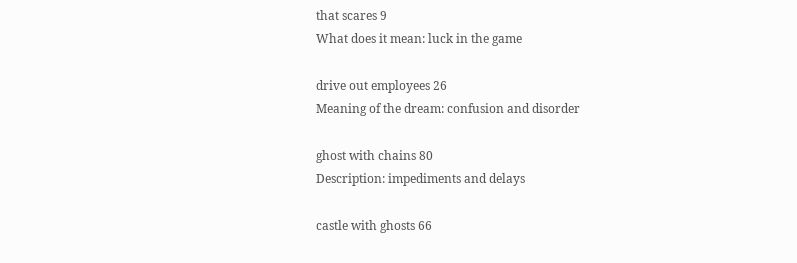that scares 9
What does it mean: luck in the game

drive out employees 26
Meaning of the dream: confusion and disorder

ghost with chains 80
Description: impediments and delays

castle with ghosts 66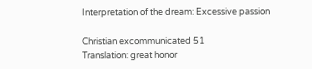Interpretation of the dream: Excessive passion

Christian excommunicated 51
Translation: great honor